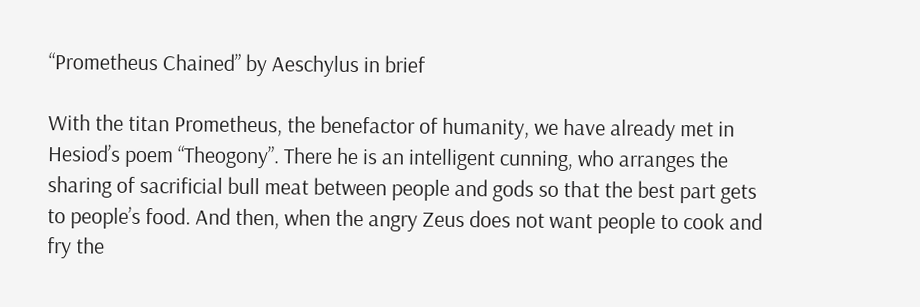“Prometheus Chained” by Aeschylus in brief

With the titan Prometheus, the benefactor of humanity, we have already met in Hesiod’s poem “Theogony”. There he is an intelligent cunning, who arranges the sharing of sacrificial bull meat between people and gods so that the best part gets to people’s food. And then, when the angry Zeus does not want people to cook and fry the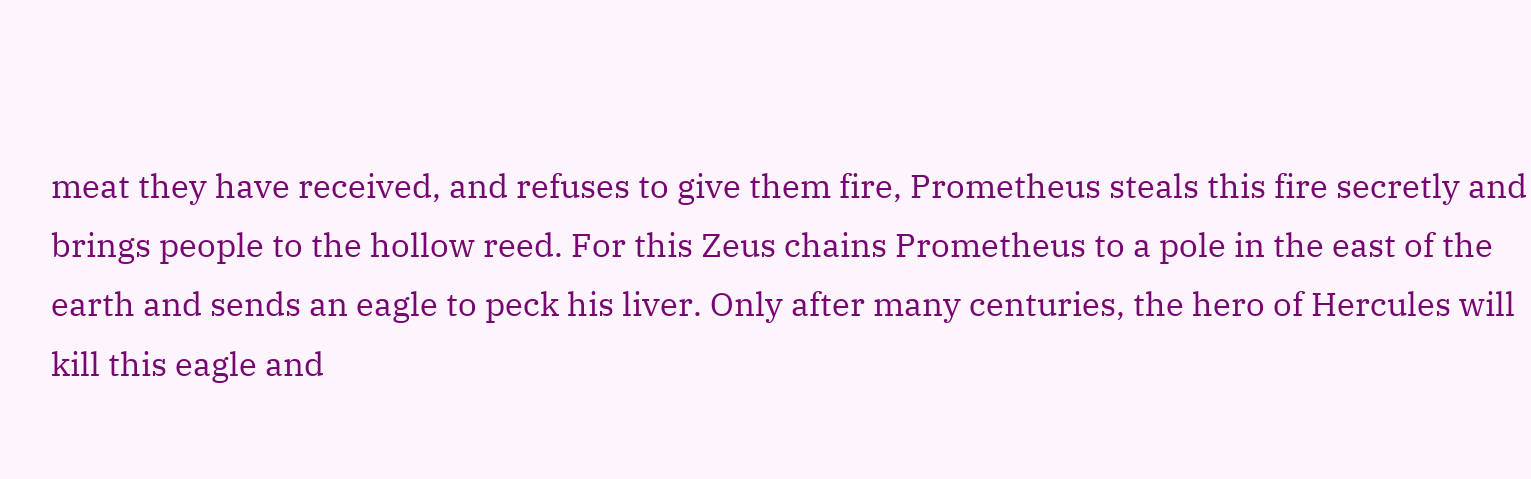meat they have received, and refuses to give them fire, Prometheus steals this fire secretly and brings people to the hollow reed. For this Zeus chains Prometheus to a pole in the east of the earth and sends an eagle to peck his liver. Only after many centuries, the hero of Hercules will kill this eagle and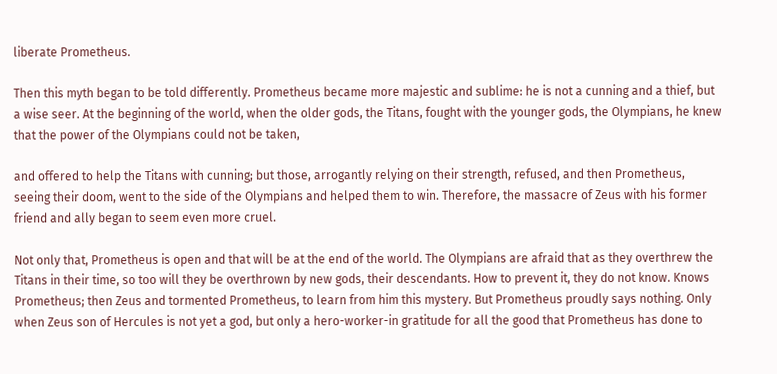liberate Prometheus.

Then this myth began to be told differently. Prometheus became more majestic and sublime: he is not a cunning and a thief, but a wise seer. At the beginning of the world, when the older gods, the Titans, fought with the younger gods, the Olympians, he knew that the power of the Olympians could not be taken,

and offered to help the Titans with cunning; but those, arrogantly relying on their strength, refused, and then Prometheus, seeing their doom, went to the side of the Olympians and helped them to win. Therefore, the massacre of Zeus with his former friend and ally began to seem even more cruel.

Not only that, Prometheus is open and that will be at the end of the world. The Olympians are afraid that as they overthrew the Titans in their time, so too will they be overthrown by new gods, their descendants. How to prevent it, they do not know. Knows Prometheus; then Zeus and tormented Prometheus, to learn from him this mystery. But Prometheus proudly says nothing. Only when Zeus son of Hercules is not yet a god, but only a hero-worker-in gratitude for all the good that Prometheus has done to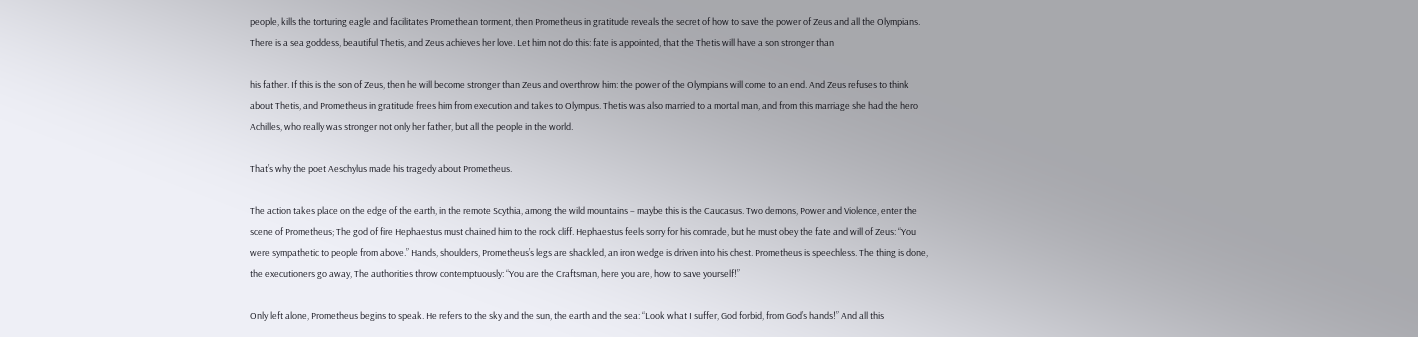people, kills the torturing eagle and facilitates Promethean torment, then Prometheus in gratitude reveals the secret of how to save the power of Zeus and all the Olympians. There is a sea goddess, beautiful Thetis, and Zeus achieves her love. Let him not do this: fate is appointed, that the Thetis will have a son stronger than

his father. If this is the son of Zeus, then he will become stronger than Zeus and overthrow him: the power of the Olympians will come to an end. And Zeus refuses to think about Thetis, and Prometheus in gratitude frees him from execution and takes to Olympus. Thetis was also married to a mortal man, and from this marriage she had the hero Achilles, who really was stronger not only her father, but all the people in the world.

That’s why the poet Aeschylus made his tragedy about Prometheus.

The action takes place on the edge of the earth, in the remote Scythia, among the wild mountains – maybe this is the Caucasus. Two demons, Power and Violence, enter the scene of Prometheus; The god of fire Hephaestus must chained him to the rock cliff. Hephaestus feels sorry for his comrade, but he must obey the fate and will of Zeus: “You were sympathetic to people from above.” Hands, shoulders, Prometheus’s legs are shackled, an iron wedge is driven into his chest. Prometheus is speechless. The thing is done, the executioners go away, The authorities throw contemptuously: “You are the Craftsman, here you are, how to save yourself!”

Only left alone, Prometheus begins to speak. He refers to the sky and the sun, the earth and the sea: “Look what I suffer, God forbid, from God’s hands!” And all this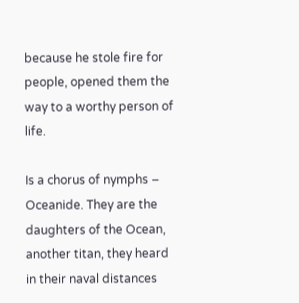because he stole fire for people, opened them the way to a worthy person of life.

Is a chorus of nymphs – Oceanide. They are the daughters of the Ocean, another titan, they heard in their naval distances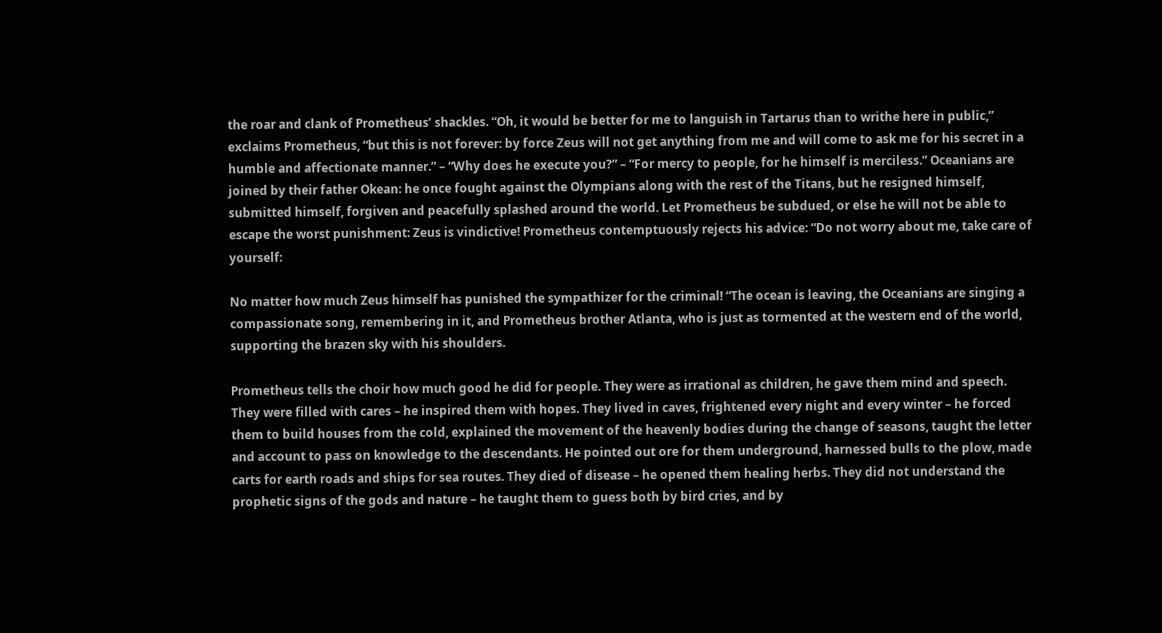the roar and clank of Prometheus’ shackles. “Oh, it would be better for me to languish in Tartarus than to writhe here in public,” exclaims Prometheus, “but this is not forever: by force Zeus will not get anything from me and will come to ask me for his secret in a humble and affectionate manner.” – “Why does he execute you?” – “For mercy to people, for he himself is merciless.” Oceanians are joined by their father Okean: he once fought against the Olympians along with the rest of the Titans, but he resigned himself, submitted himself, forgiven and peacefully splashed around the world. Let Prometheus be subdued, or else he will not be able to escape the worst punishment: Zeus is vindictive! Prometheus contemptuously rejects his advice: “Do not worry about me, take care of yourself:

No matter how much Zeus himself has punished the sympathizer for the criminal! “The ocean is leaving, the Oceanians are singing a compassionate song, remembering in it, and Prometheus brother Atlanta, who is just as tormented at the western end of the world, supporting the brazen sky with his shoulders.

Prometheus tells the choir how much good he did for people. They were as irrational as children, he gave them mind and speech. They were filled with cares – he inspired them with hopes. They lived in caves, frightened every night and every winter – he forced them to build houses from the cold, explained the movement of the heavenly bodies during the change of seasons, taught the letter and account to pass on knowledge to the descendants. He pointed out ore for them underground, harnessed bulls to the plow, made carts for earth roads and ships for sea routes. They died of disease – he opened them healing herbs. They did not understand the prophetic signs of the gods and nature – he taught them to guess both by bird cries, and by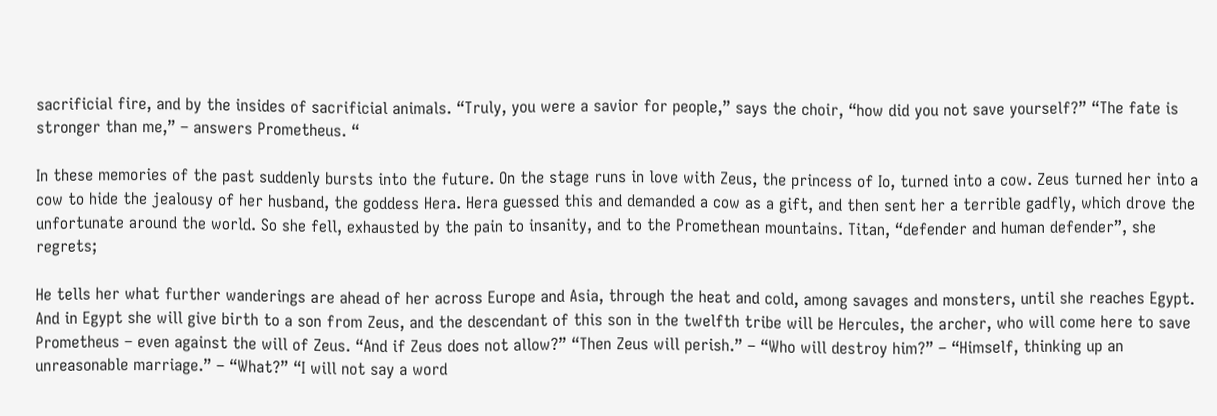sacrificial fire, and by the insides of sacrificial animals. “Truly, you were a savior for people,” says the choir, “how did you not save yourself?” “The fate is stronger than me,” – answers Prometheus. “

In these memories of the past suddenly bursts into the future. On the stage runs in love with Zeus, the princess of Io, turned into a cow. Zeus turned her into a cow to hide the jealousy of her husband, the goddess Hera. Hera guessed this and demanded a cow as a gift, and then sent her a terrible gadfly, which drove the unfortunate around the world. So she fell, exhausted by the pain to insanity, and to the Promethean mountains. Titan, “defender and human defender”, she regrets;

He tells her what further wanderings are ahead of her across Europe and Asia, through the heat and cold, among savages and monsters, until she reaches Egypt. And in Egypt she will give birth to a son from Zeus, and the descendant of this son in the twelfth tribe will be Hercules, the archer, who will come here to save Prometheus – even against the will of Zeus. “And if Zeus does not allow?” “Then Zeus will perish.” – “Who will destroy him?” – “Himself, thinking up an unreasonable marriage.” – “What?” “I will not say a word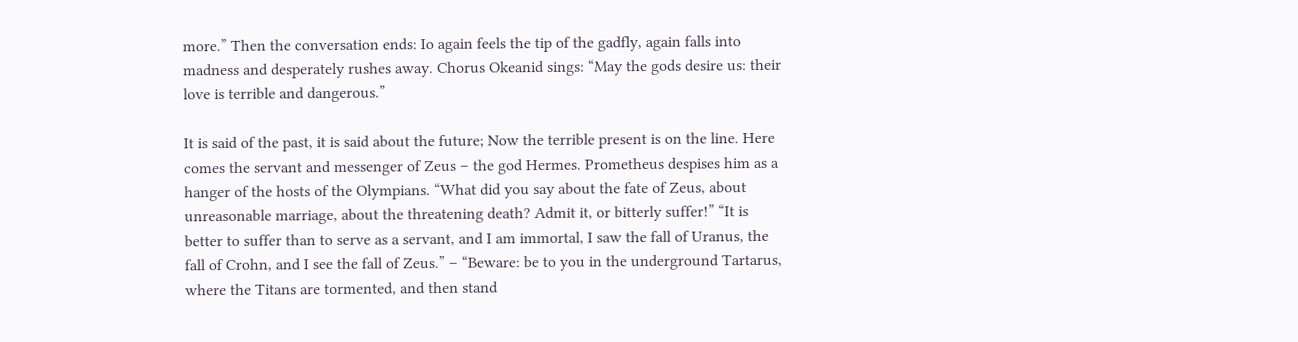more.” Then the conversation ends: Io again feels the tip of the gadfly, again falls into madness and desperately rushes away. Chorus Okeanid sings: “May the gods desire us: their love is terrible and dangerous.”

It is said of the past, it is said about the future; Now the terrible present is on the line. Here comes the servant and messenger of Zeus – the god Hermes. Prometheus despises him as a hanger of the hosts of the Olympians. “What did you say about the fate of Zeus, about unreasonable marriage, about the threatening death? Admit it, or bitterly suffer!” “It is better to suffer than to serve as a servant, and I am immortal, I saw the fall of Uranus, the fall of Crohn, and I see the fall of Zeus.” – “Beware: be to you in the underground Tartarus, where the Titans are tormented, and then stand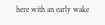here with an early wake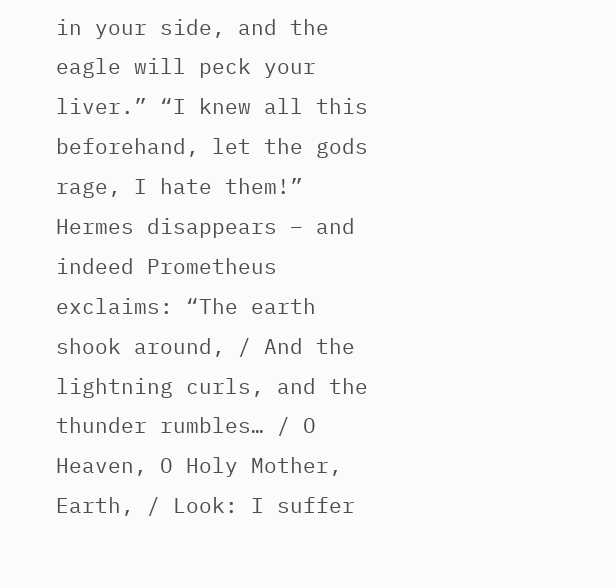in your side, and the eagle will peck your liver.” “I knew all this beforehand, let the gods rage, I hate them!” Hermes disappears – and indeed Prometheus exclaims: “The earth shook around, / And the lightning curls, and the thunder rumbles… / O Heaven, O Holy Mother, Earth, / Look: I suffer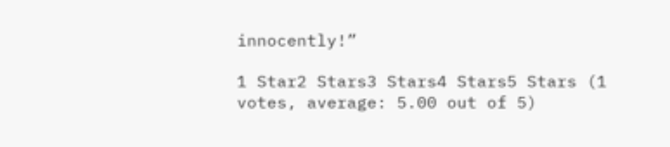innocently!”

1 Star2 Stars3 Stars4 Stars5 Stars (1 votes, average: 5.00 out of 5)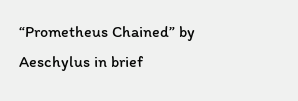“Prometheus Chained” by Aeschylus in brief